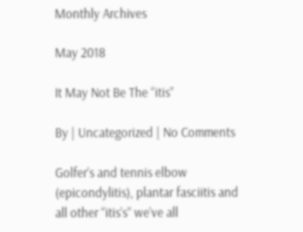Monthly Archives

May 2018

It May Not Be The “itis”

By | Uncategorized | No Comments

Golfer’s and tennis elbow (epicondylitis), plantar fasciitis and all other “itis’s” we’ve all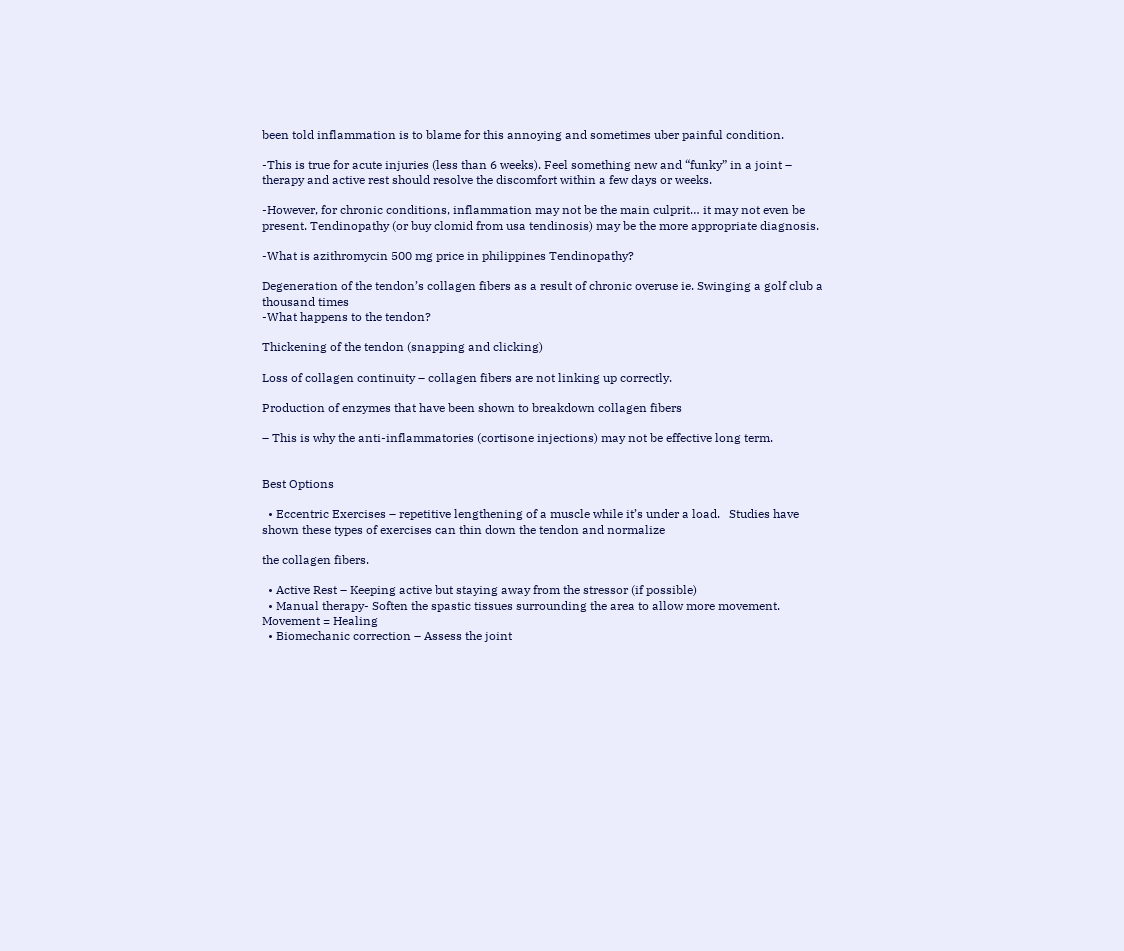been told inflammation is to blame for this annoying and sometimes uber painful condition.

-This is true for acute injuries (less than 6 weeks). Feel something new and “funky” in a joint –  therapy and active rest should resolve the discomfort within a few days or weeks.

-However, for chronic conditions, inflammation may not be the main culprit… it may not even be present. Tendinopathy (or buy clomid from usa tendinosis) may be the more appropriate diagnosis.

-What is azithromycin 500 mg price in philippines Tendinopathy?

Degeneration of the tendon’s collagen fibers as a result of chronic overuse ie. Swinging a golf club a thousand times
-What happens to the tendon?

Thickening of the tendon (snapping and clicking)

Loss of collagen continuity – collagen fibers are not linking up correctly.

Production of enzymes that have been shown to breakdown collagen fibers

– This is why the anti-inflammatories (cortisone injections) may not be effective long term.


Best Options

  • Eccentric Exercises – repetitive lengthening of a muscle while it’s under a load.   Studies have shown these types of exercises can thin down the tendon and normalize

the collagen fibers.

  • Active Rest – Keeping active but staying away from the stressor (if possible)
  • Manual therapy- Soften the spastic tissues surrounding the area to allow more movement. Movement = Healing
  • Biomechanic correction – Assess the joint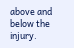above and below the injury.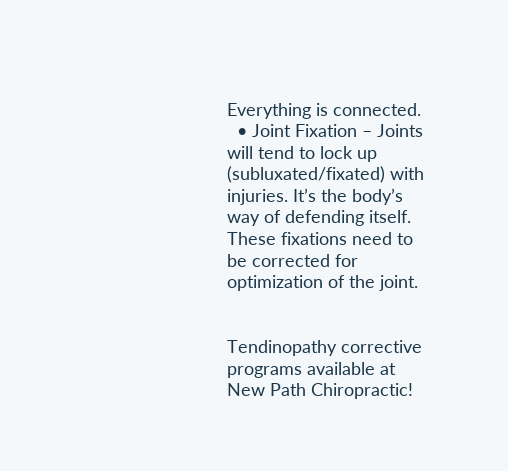Everything is connected.
  • Joint Fixation – Joints will tend to lock up (subluxated/fixated) with injuries. It’s the body’s way of defending itself.  These fixations need to be corrected for optimization of the joint.


Tendinopathy corrective programs available at New Path Chiropractic!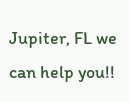Jupiter, FL we can help you!!